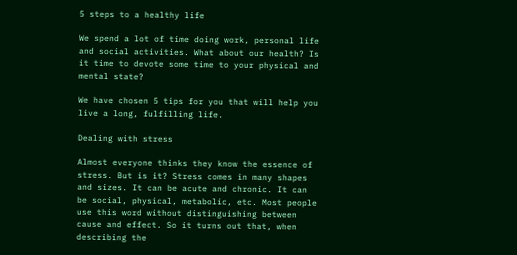5 steps to a healthy life

We spend a lot of time doing work, personal life and social activities. What about our health? Is it time to devote some time to your physical and mental state?

We have chosen 5 tips for you that will help you live a long, fulfilling life.

Dealing with stress

Almost everyone thinks they know the essence of stress. But is it? Stress comes in many shapes and sizes. It can be acute and chronic. It can be social, physical, metabolic, etc. Most people use this word without distinguishing between cause and effect. So it turns out that, when describing the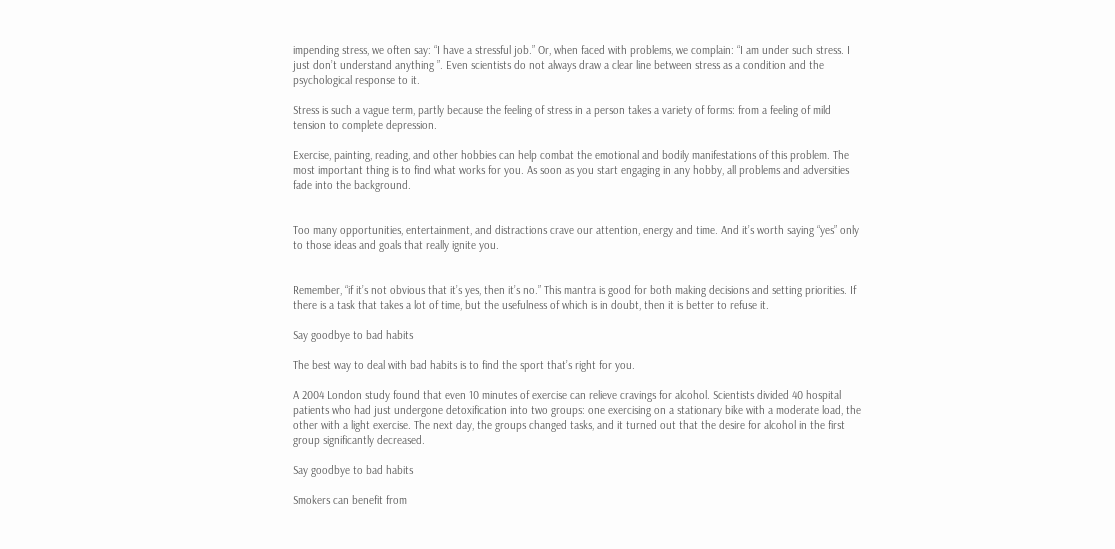impending stress, we often say: “I have a stressful job.” Or, when faced with problems, we complain: “I am under such stress. I just don’t understand anything ”. Even scientists do not always draw a clear line between stress as a condition and the psychological response to it.

Stress is such a vague term, partly because the feeling of stress in a person takes a variety of forms: from a feeling of mild tension to complete depression.

Exercise, painting, reading, and other hobbies can help combat the emotional and bodily manifestations of this problem. The most important thing is to find what works for you. As soon as you start engaging in any hobby, all problems and adversities fade into the background.


Too many opportunities, entertainment, and distractions crave our attention, energy and time. And it’s worth saying “yes” only to those ideas and goals that really ignite you.


Remember, “if it’s not obvious that it’s yes, then it’s no.” This mantra is good for both making decisions and setting priorities. If there is a task that takes a lot of time, but the usefulness of which is in doubt, then it is better to refuse it.

Say goodbye to bad habits

The best way to deal with bad habits is to find the sport that’s right for you.

A 2004 London study found that even 10 minutes of exercise can relieve cravings for alcohol. Scientists divided 40 hospital patients who had just undergone detoxification into two groups: one exercising on a stationary bike with a moderate load, the other with a light exercise. The next day, the groups changed tasks, and it turned out that the desire for alcohol in the first group significantly decreased.

Say goodbye to bad habits

Smokers can benefit from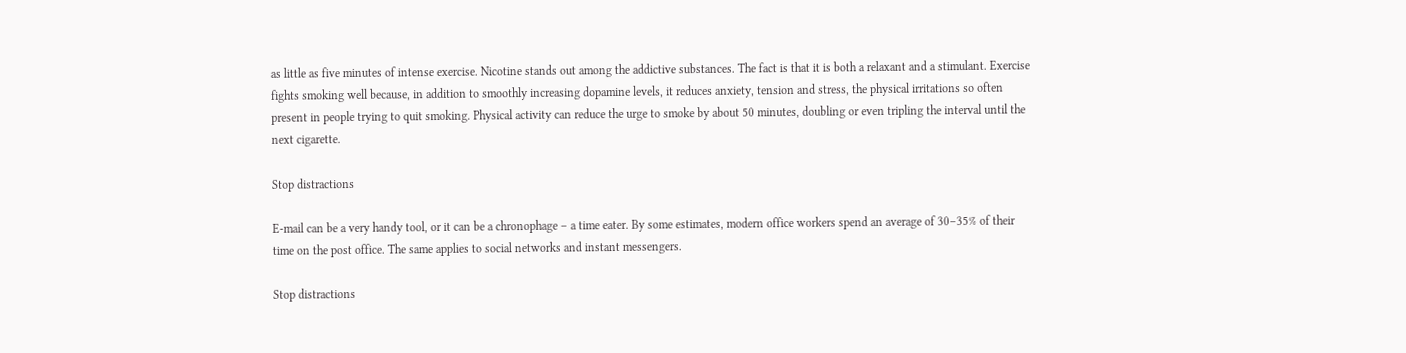as little as five minutes of intense exercise. Nicotine stands out among the addictive substances. The fact is that it is both a relaxant and a stimulant. Exercise fights smoking well because, in addition to smoothly increasing dopamine levels, it reduces anxiety, tension and stress, the physical irritations so often present in people trying to quit smoking. Physical activity can reduce the urge to smoke by about 50 minutes, doubling or even tripling the interval until the next cigarette.

Stop distractions

E-mail can be a very handy tool, or it can be a chronophage – a time eater. By some estimates, modern office workers spend an average of 30–35% of their time on the post office. The same applies to social networks and instant messengers.

Stop distractions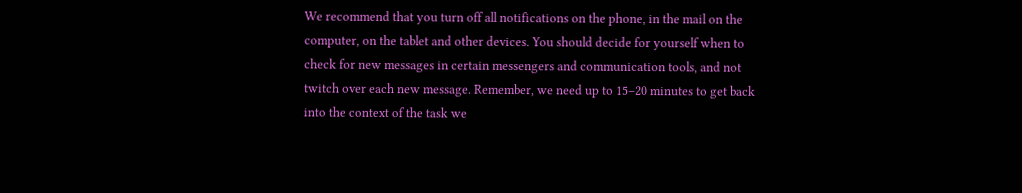We recommend that you turn off all notifications on the phone, in the mail on the computer, on the tablet and other devices. You should decide for yourself when to check for new messages in certain messengers and communication tools, and not twitch over each new message. Remember, we need up to 15–20 minutes to get back into the context of the task we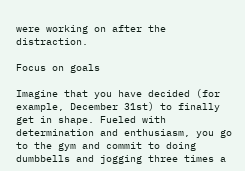were working on after the distraction.

Focus on goals

Imagine that you have decided (for example, December 31st) to finally get in shape. Fueled with determination and enthusiasm, you go to the gym and commit to doing dumbbells and jogging three times a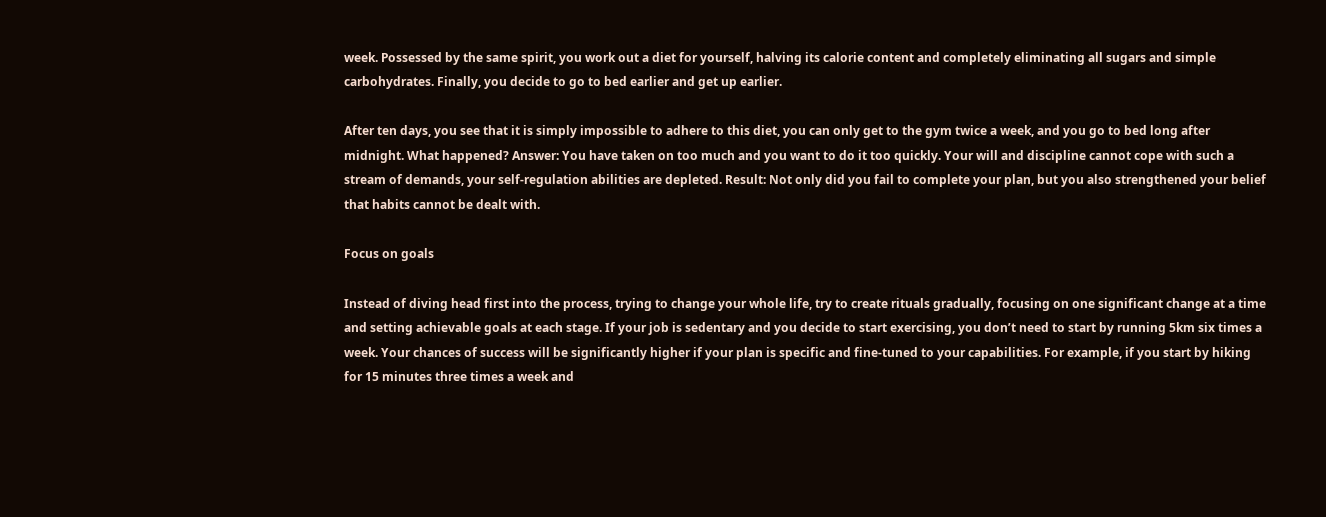week. Possessed by the same spirit, you work out a diet for yourself, halving its calorie content and completely eliminating all sugars and simple carbohydrates. Finally, you decide to go to bed earlier and get up earlier.

After ten days, you see that it is simply impossible to adhere to this diet, you can only get to the gym twice a week, and you go to bed long after midnight. What happened? Answer: You have taken on too much and you want to do it too quickly. Your will and discipline cannot cope with such a stream of demands, your self-regulation abilities are depleted. Result: Not only did you fail to complete your plan, but you also strengthened your belief that habits cannot be dealt with.

Focus on goals

Instead of diving head first into the process, trying to change your whole life, try to create rituals gradually, focusing on one significant change at a time and setting achievable goals at each stage. If your job is sedentary and you decide to start exercising, you don’t need to start by running 5km six times a week. Your chances of success will be significantly higher if your plan is specific and fine-tuned to your capabilities. For example, if you start by hiking for 15 minutes three times a week and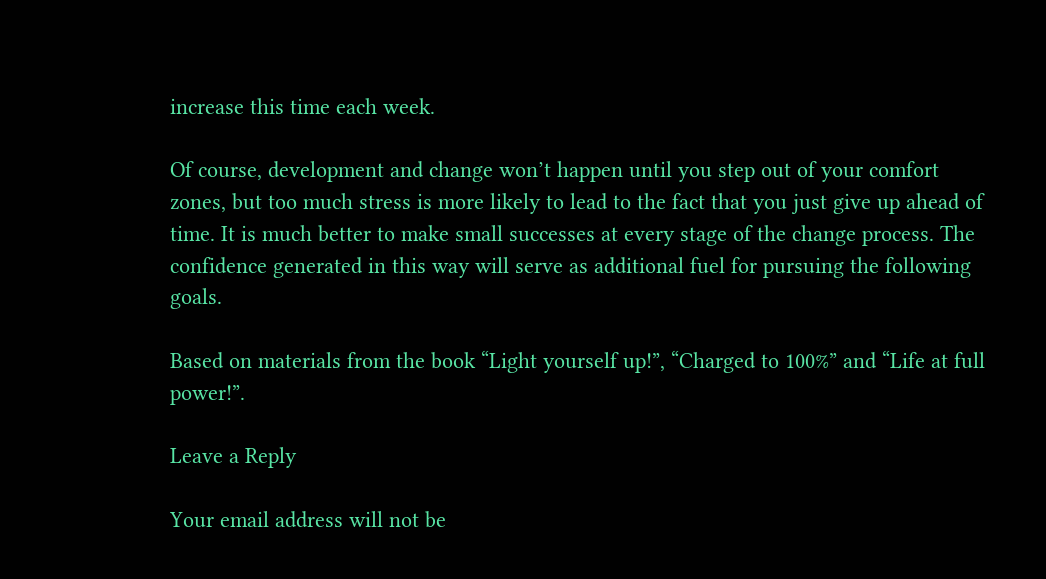increase this time each week.

Of course, development and change won’t happen until you step out of your comfort zones, but too much stress is more likely to lead to the fact that you just give up ahead of time. It is much better to make small successes at every stage of the change process. The confidence generated in this way will serve as additional fuel for pursuing the following goals.

Based on materials from the book “Light yourself up!”, “Charged to 100%” and “Life at full power!”.

Leave a Reply

Your email address will not be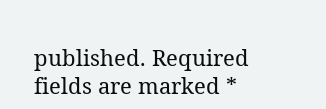published. Required fields are marked *